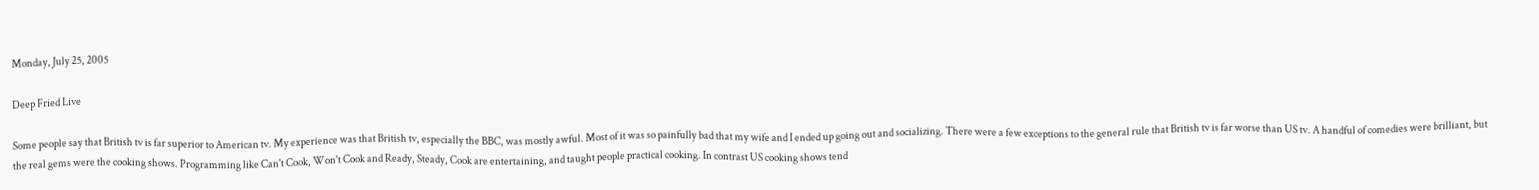Monday, July 25, 2005

Deep Fried Live

Some people say that British tv is far superior to American tv. My experience was that British tv, especially the BBC, was mostly awful. Most of it was so painfully bad that my wife and I ended up going out and socializing. There were a few exceptions to the general rule that British tv is far worse than US tv. A handful of comedies were brilliant, but the real gems were the cooking shows. Programming like Can't Cook, Won't Cook and Ready, Steady, Cook are entertaining, and taught people practical cooking. In contrast US cooking shows tend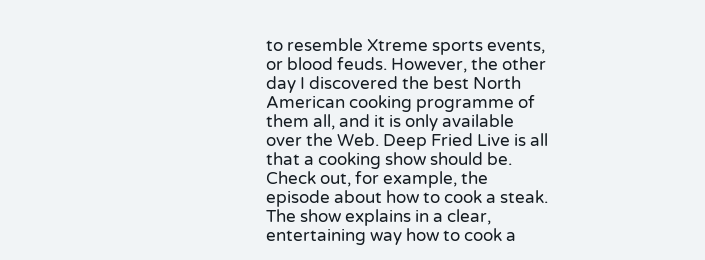to resemble Xtreme sports events, or blood feuds. However, the other day I discovered the best North American cooking programme of them all, and it is only available over the Web. Deep Fried Live is all that a cooking show should be. Check out, for example, the episode about how to cook a steak. The show explains in a clear, entertaining way how to cook a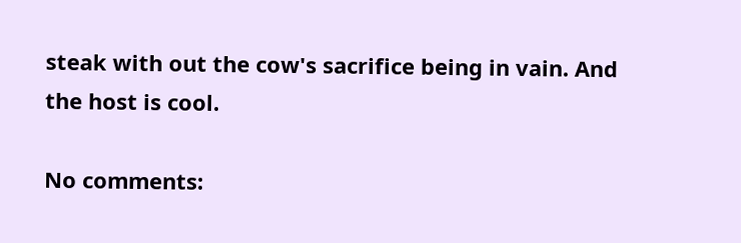steak with out the cow's sacrifice being in vain. And the host is cool.

No comments: